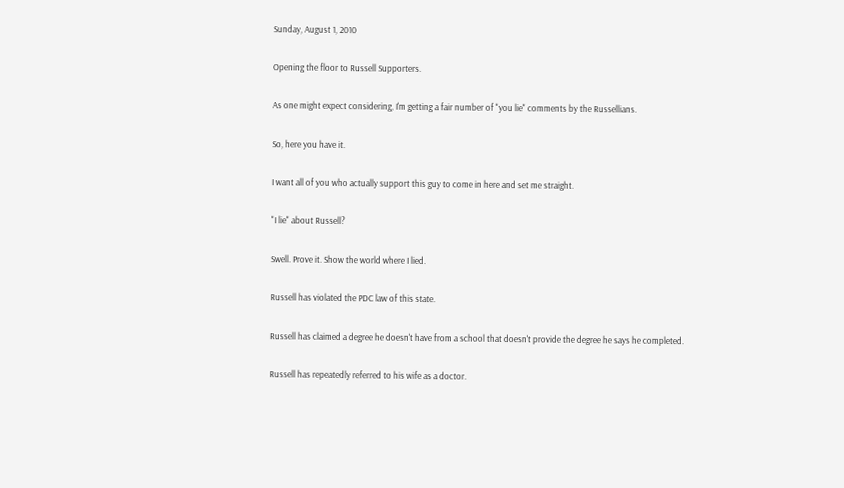Sunday, August 1, 2010

Opening the floor to Russell Supporters.

As one might expect considering, I'm getting a fair number of "you lie" comments by the Russellians.

So, here you have it.

I want all of you who actually support this guy to come in here and set me straight.

"I lie" about Russell?

Swell. Prove it. Show the world where I lied.

Russell has violated the PDC law of this state.

Russell has claimed a degree he doesn't have from a school that doesn't provide the degree he says he completed.

Russell has repeatedly referred to his wife as a doctor.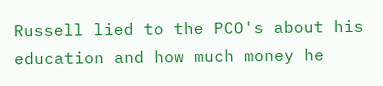Russell lied to the PCO's about his education and how much money he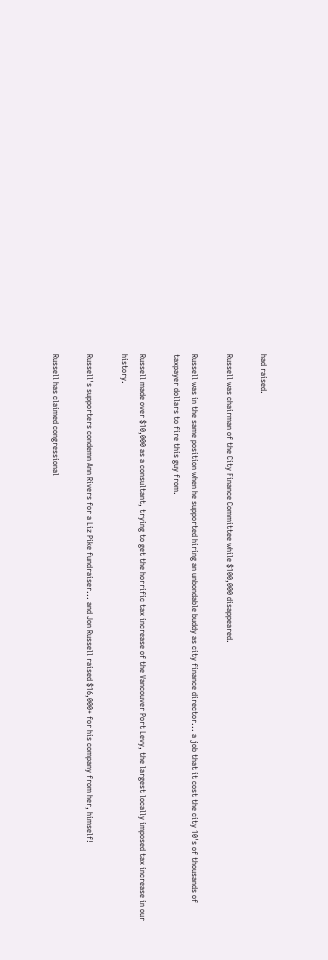had raised.

Russell was chairman of the City Finance Committee while $100,000 disappeared.

Russell was in the same position when he supported hiring an unbondable buddy as city finance director... a job that it cost the city 10's of thousands of taxpayer dollars to fire this guy from.

Russell made over $10,000 as a consultant, trying to get the horrific tax increase of the Vancouver Port Levy, the largest locally imposed tax increase in our history.

Russell's supporters condemn Ann Rivers for a Liz Pike fundraiser... and Jon Russell raised $16,000+ for his company from her, himself!

Russell has claimed congressional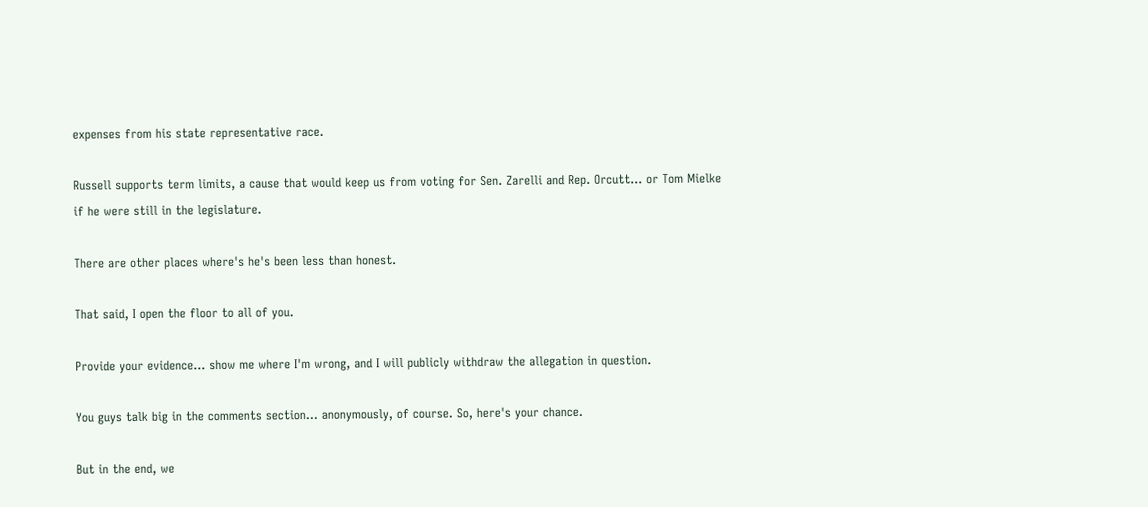expenses from his state representative race.

Russell supports term limits, a cause that would keep us from voting for Sen. Zarelli and Rep. Orcutt... or Tom Mielke if he were still in the legislature.

There are other places where's he's been less than honest.

That said, I open the floor to all of you.

Provide your evidence... show me where I'm wrong, and I will publicly withdraw the allegation in question.

You guys talk big in the comments section... anonymously, of course. So, here's your chance.

But in the end, we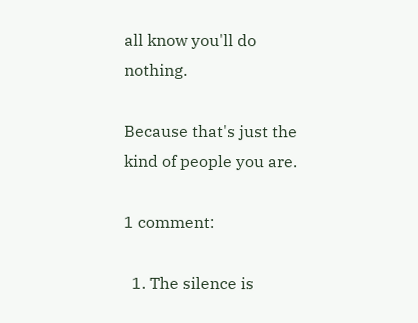all know you'll do nothing.

Because that's just the kind of people you are.

1 comment:

  1. The silence is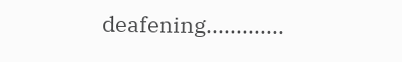deafening.............